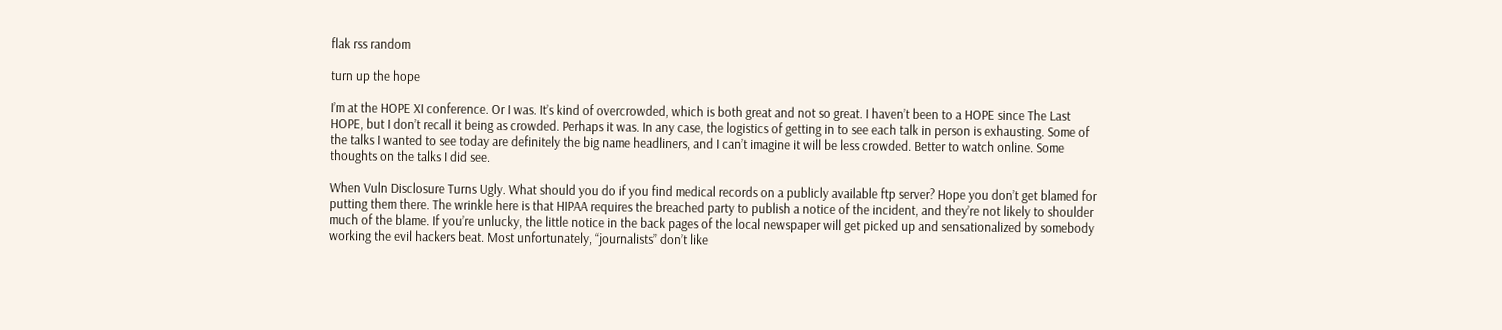flak rss random

turn up the hope

I’m at the HOPE XI conference. Or I was. It’s kind of overcrowded, which is both great and not so great. I haven’t been to a HOPE since The Last HOPE, but I don’t recall it being as crowded. Perhaps it was. In any case, the logistics of getting in to see each talk in person is exhausting. Some of the talks I wanted to see today are definitely the big name headliners, and I can’t imagine it will be less crowded. Better to watch online. Some thoughts on the talks I did see.

When Vuln Disclosure Turns Ugly. What should you do if you find medical records on a publicly available ftp server? Hope you don’t get blamed for putting them there. The wrinkle here is that HIPAA requires the breached party to publish a notice of the incident, and they’re not likely to shoulder much of the blame. If you’re unlucky, the little notice in the back pages of the local newspaper will get picked up and sensationalized by somebody working the evil hackers beat. Most unfortunately, “journalists” don’t like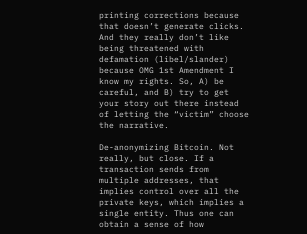printing corrections because that doesn’t generate clicks. And they really don’t like being threatened with defamation (libel/slander) because OMG 1st Amendment I know my rights. So, A) be careful, and B) try to get your story out there instead of letting the “victim” choose the narrative.

De-anonymizing Bitcoin. Not really, but close. If a transaction sends from multiple addresses, that implies control over all the private keys, which implies a single entity. Thus one can obtain a sense of how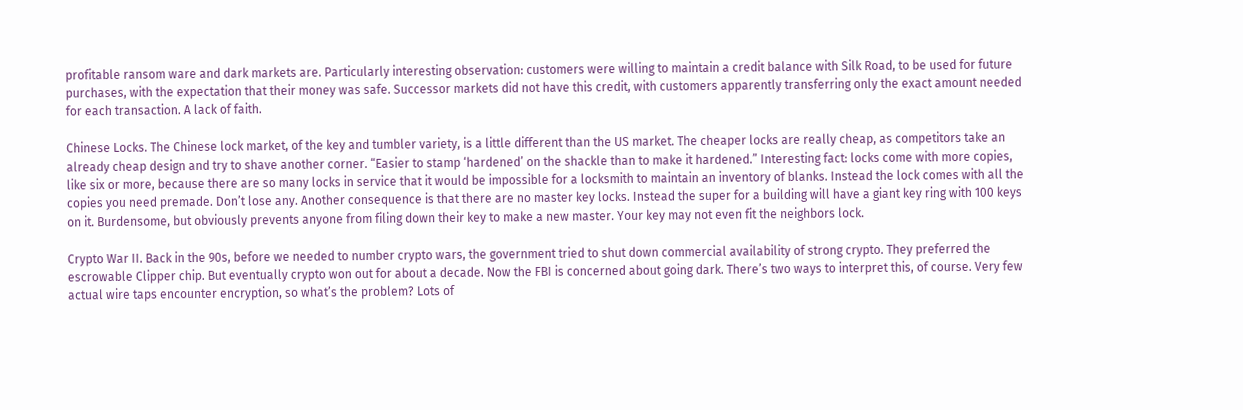profitable ransom ware and dark markets are. Particularly interesting observation: customers were willing to maintain a credit balance with Silk Road, to be used for future purchases, with the expectation that their money was safe. Successor markets did not have this credit, with customers apparently transferring only the exact amount needed for each transaction. A lack of faith.

Chinese Locks. The Chinese lock market, of the key and tumbler variety, is a little different than the US market. The cheaper locks are really cheap, as competitors take an already cheap design and try to shave another corner. “Easier to stamp ‘hardened’ on the shackle than to make it hardened.” Interesting fact: locks come with more copies, like six or more, because there are so many locks in service that it would be impossible for a locksmith to maintain an inventory of blanks. Instead the lock comes with all the copies you need premade. Don’t lose any. Another consequence is that there are no master key locks. Instead the super for a building will have a giant key ring with 100 keys on it. Burdensome, but obviously prevents anyone from filing down their key to make a new master. Your key may not even fit the neighbors lock.

Crypto War II. Back in the 90s, before we needed to number crypto wars, the government tried to shut down commercial availability of strong crypto. They preferred the escrowable Clipper chip. But eventually crypto won out for about a decade. Now the FBI is concerned about going dark. There’s two ways to interpret this, of course. Very few actual wire taps encounter encryption, so what’s the problem? Lots of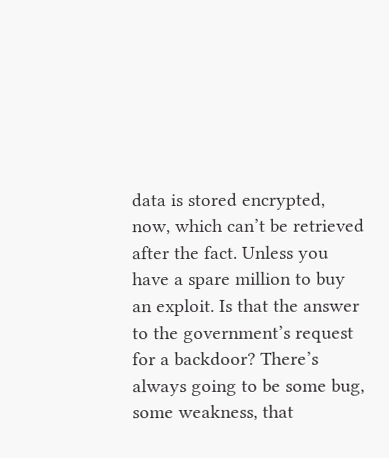data is stored encrypted, now, which can’t be retrieved after the fact. Unless you have a spare million to buy an exploit. Is that the answer to the government’s request for a backdoor? There’s always going to be some bug, some weakness, that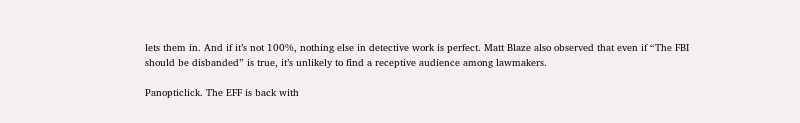lets them in. And if it’s not 100%, nothing else in detective work is perfect. Matt Blaze also observed that even if “The FBI should be disbanded” is true, it’s unlikely to find a receptive audience among lawmakers.

Panopticlick. The EFF is back with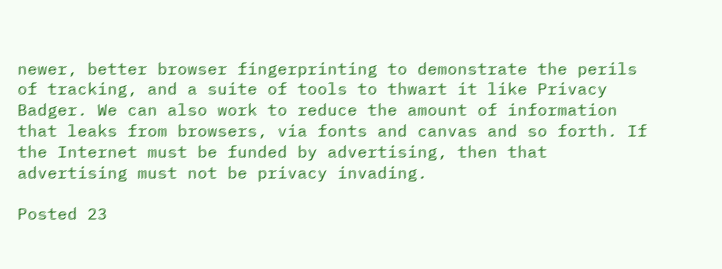newer, better browser fingerprinting to demonstrate the perils of tracking, and a suite of tools to thwart it like Privacy Badger. We can also work to reduce the amount of information that leaks from browsers, via fonts and canvas and so forth. If the Internet must be funded by advertising, then that advertising must not be privacy invading.

Posted 23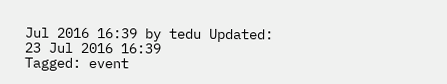Jul 2016 16:39 by tedu Updated: 23 Jul 2016 16:39
Tagged: event